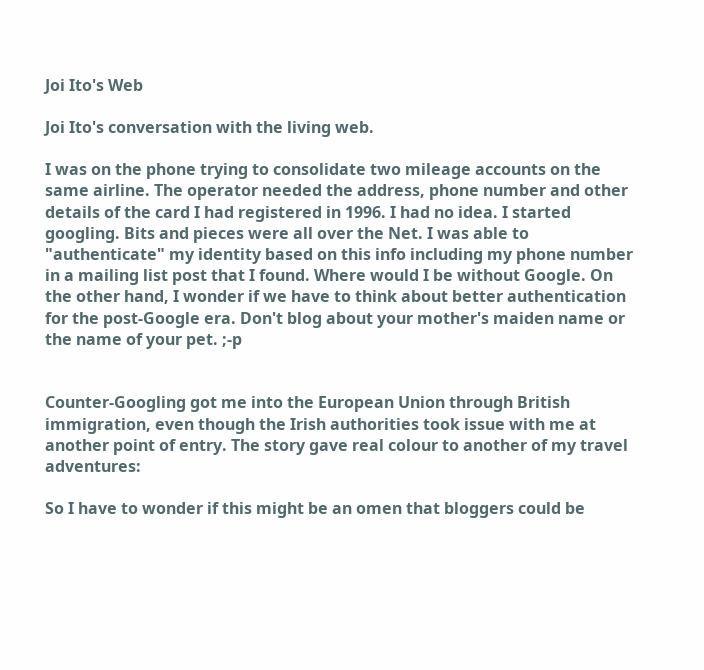Joi Ito's Web

Joi Ito's conversation with the living web.

I was on the phone trying to consolidate two mileage accounts on the same airline. The operator needed the address, phone number and other details of the card I had registered in 1996. I had no idea. I started googling. Bits and pieces were all over the Net. I was able to "authenticate" my identity based on this info including my phone number in a mailing list post that I found. Where would I be without Google. On the other hand, I wonder if we have to think about better authentication for the post-Google era. Don't blog about your mother's maiden name or the name of your pet. ;-p


Counter-Googling got me into the European Union through British immigration, even though the Irish authorities took issue with me at another point of entry. The story gave real colour to another of my travel adventures:

So I have to wonder if this might be an omen that bloggers could be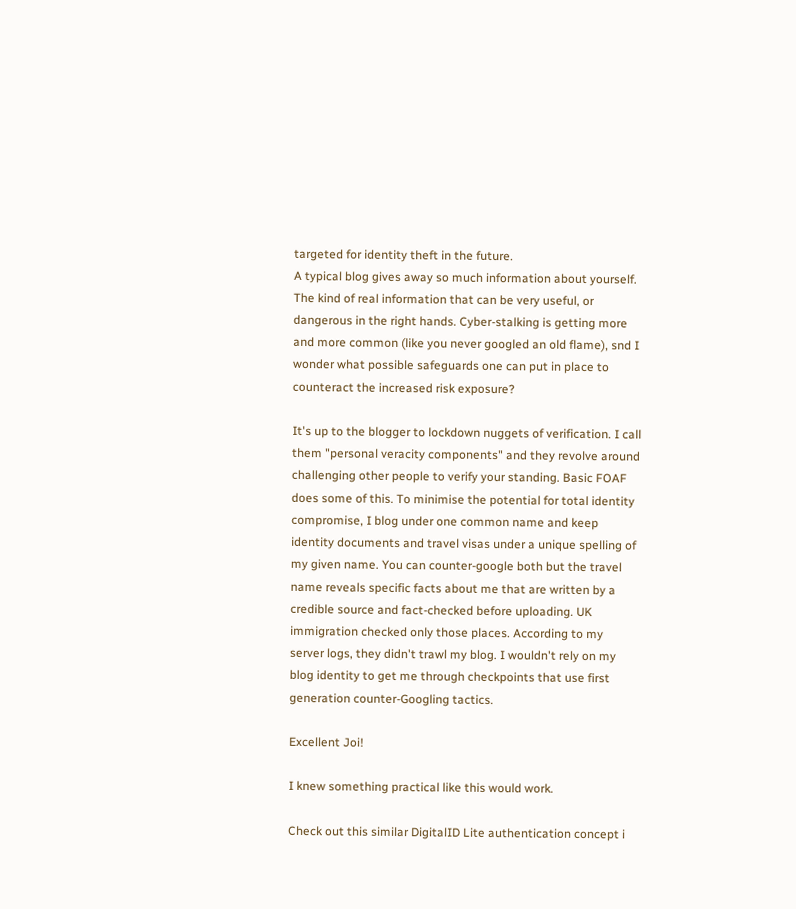targeted for identity theft in the future.
A typical blog gives away so much information about yourself. The kind of real information that can be very useful, or dangerous in the right hands. Cyber-stalking is getting more and more common (like you never googled an old flame), snd I wonder what possible safeguards one can put in place to counteract the increased risk exposure?

It's up to the blogger to lockdown nuggets of verification. I call them "personal veracity components" and they revolve around challenging other people to verify your standing. Basic FOAF does some of this. To minimise the potential for total identity compromise, I blog under one common name and keep identity documents and travel visas under a unique spelling of my given name. You can counter-google both but the travel name reveals specific facts about me that are written by a credible source and fact-checked before uploading. UK immigration checked only those places. According to my server logs, they didn't trawl my blog. I wouldn't rely on my blog identity to get me through checkpoints that use first generation counter-Googling tactics.

Excellent Joi!

I knew something practical like this would work.

Check out this similar DigitalID Lite authentication concept i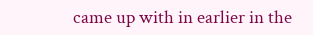came up with in earlier in the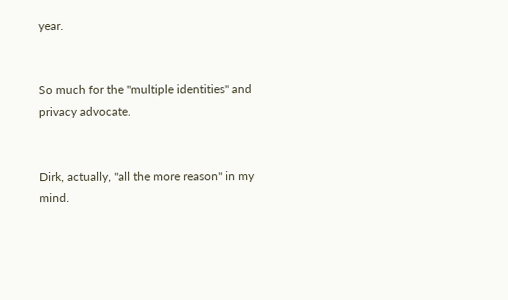year.


So much for the "multiple identities" and privacy advocate.


Dirk, actually, "all the more reason" in my mind.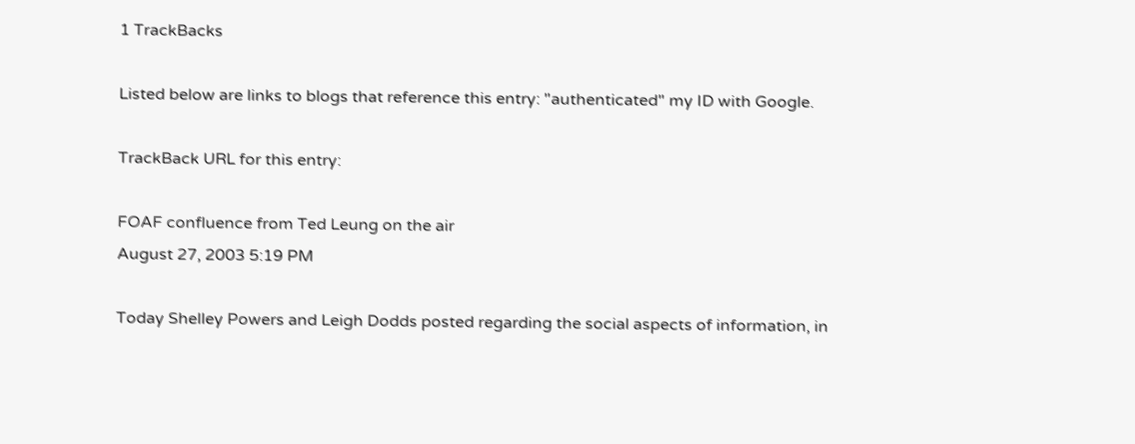1 TrackBacks

Listed below are links to blogs that reference this entry: "authenticated" my ID with Google.

TrackBack URL for this entry:

FOAF confluence from Ted Leung on the air
August 27, 2003 5:19 PM

Today Shelley Powers and Leigh Dodds posted regarding the social aspects of information, in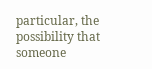particular, the possibility that someone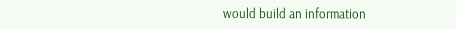would build an information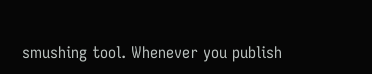smushing tool. Whenever you publish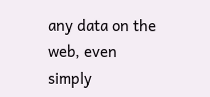any data on the web, even simply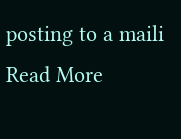posting to a maili Read More